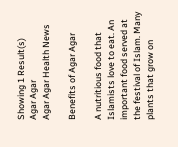Showing 1 Result(s)
Agar Agar
Agar Agar Health News

Benefits of Agar Agar

A nutritious food that Islamists love to eat. An important food served at the festival of Islam. Many plants that grow on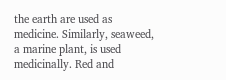the earth are used as medicine. Similarly, seaweed, a marine plant, is used medicinally. Red and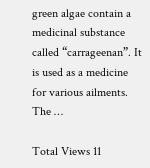green algae contain a medicinal substance called “carrageenan”. It is used as a medicine for various ailments. The …

Total Views 11